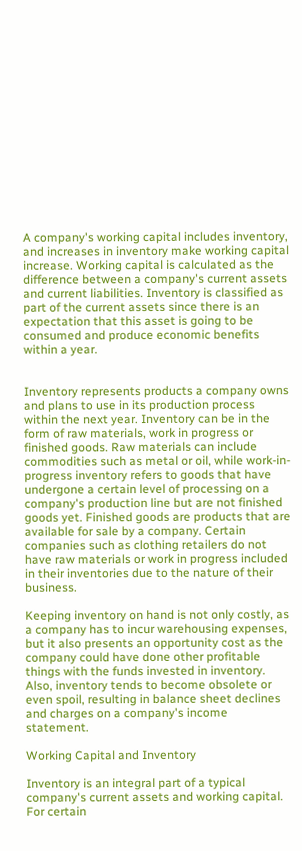A company's working capital includes inventory, and increases in inventory make working capital increase. Working capital is calculated as the difference between a company's current assets and current liabilities. Inventory is classified as part of the current assets since there is an expectation that this asset is going to be consumed and produce economic benefits within a year.


Inventory represents products a company owns and plans to use in its production process within the next year. Inventory can be in the form of raw materials, work in progress or finished goods. Raw materials can include commodities such as metal or oil, while work-in-progress inventory refers to goods that have undergone a certain level of processing on a company's production line but are not finished goods yet. Finished goods are products that are available for sale by a company. Certain companies such as clothing retailers do not have raw materials or work in progress included in their inventories due to the nature of their business.

Keeping inventory on hand is not only costly, as a company has to incur warehousing expenses, but it also presents an opportunity cost as the company could have done other profitable things with the funds invested in inventory. Also, inventory tends to become obsolete or even spoil, resulting in balance sheet declines and charges on a company's income statement.

Working Capital and Inventory

Inventory is an integral part of a typical company's current assets and working capital. For certain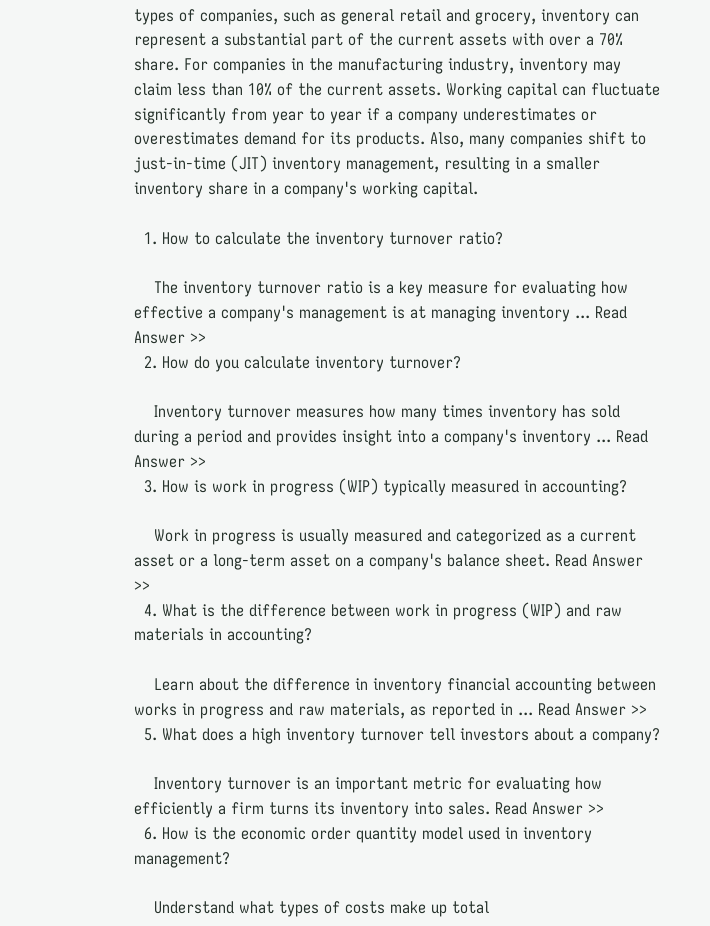types of companies, such as general retail and grocery, inventory can represent a substantial part of the current assets with over a 70% share. For companies in the manufacturing industry, inventory may claim less than 10% of the current assets. Working capital can fluctuate significantly from year to year if a company underestimates or overestimates demand for its products. Also, many companies shift to just-in-time (JIT) inventory management, resulting in a smaller inventory share in a company's working capital.

  1. How to calculate the inventory turnover ratio?

    The inventory turnover ratio is a key measure for evaluating how effective a company's management is at managing inventory ... Read Answer >>
  2. How do you calculate inventory turnover?

    Inventory turnover measures how many times inventory has sold during a period and provides insight into a company's inventory ... Read Answer >>
  3. How is work in progress (WIP) typically measured in accounting?

    Work in progress is usually measured and categorized as a current asset or a long-term asset on a company's balance sheet. Read Answer >>
  4. What is the difference between work in progress (WIP) and raw materials in accounting?

    Learn about the difference in inventory financial accounting between works in progress and raw materials, as reported in ... Read Answer >>
  5. What does a high inventory turnover tell investors about a company?

    Inventory turnover is an important metric for evaluating how efficiently a firm turns its inventory into sales. Read Answer >>
  6. How is the economic order quantity model used in inventory management?

    Understand what types of costs make up total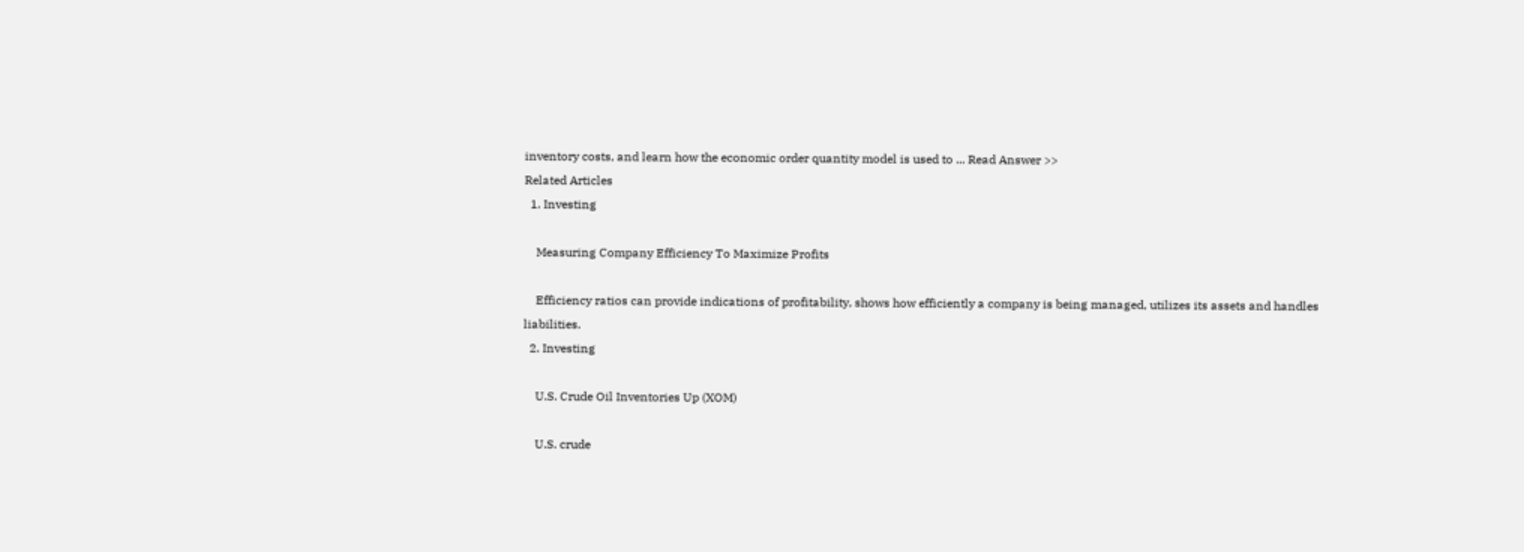inventory costs, and learn how the economic order quantity model is used to ... Read Answer >>
Related Articles
  1. Investing

    Measuring Company Efficiency To Maximize Profits

    Efficiency ratios can provide indications of profitability, shows how efficiently a company is being managed, utilizes its assets and handles liabilities.
  2. Investing

    U.S. Crude Oil Inventories Up (XOM)

    U.S. crude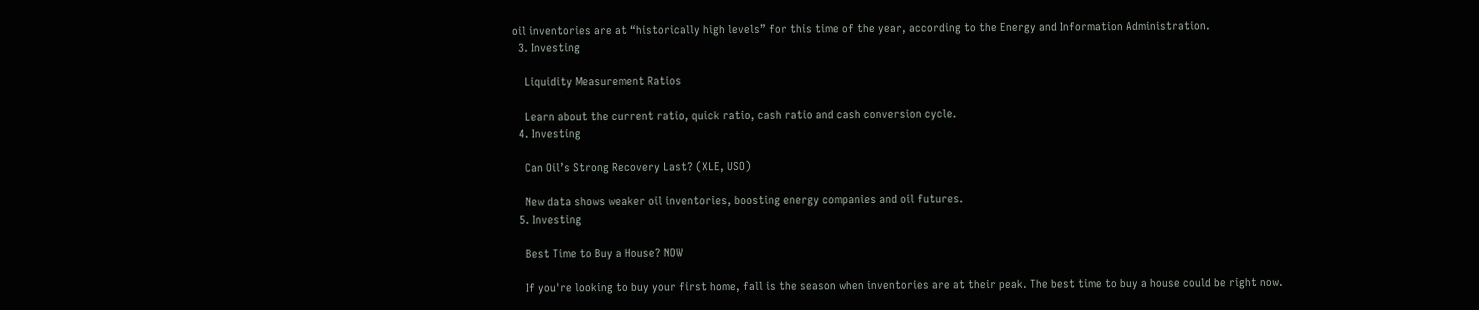oil inventories are at “historically high levels” for this time of the year, according to the Energy and Information Administration.
  3. Investing

    Liquidity Measurement Ratios

    Learn about the current ratio, quick ratio, cash ratio and cash conversion cycle.
  4. Investing

    Can Oil’s Strong Recovery Last? (XLE, USO)

    New data shows weaker oil inventories, boosting energy companies and oil futures.
  5. Investing

    Best Time to Buy a House? NOW

    If you're looking to buy your first home, fall is the season when inventories are at their peak. The best time to buy a house could be right now.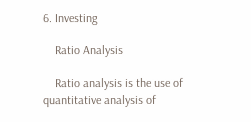6. Investing

    Ratio Analysis

    Ratio analysis is the use of quantitative analysis of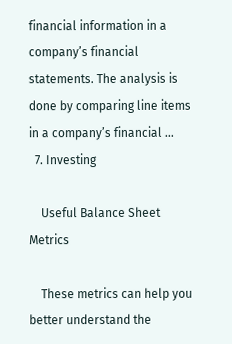financial information in a company’s financial statements. The analysis is done by comparing line items in a company’s financial ...
  7. Investing

    Useful Balance Sheet Metrics

    These metrics can help you better understand the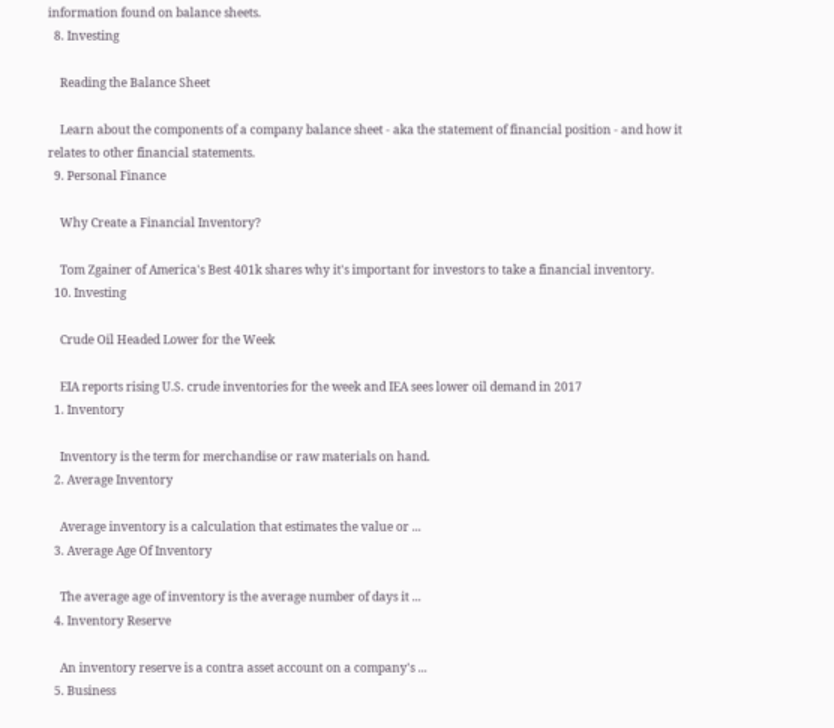information found on balance sheets.
  8. Investing

    Reading the Balance Sheet

    Learn about the components of a company balance sheet - aka the statement of financial position - and how it relates to other financial statements.
  9. Personal Finance

    Why Create a Financial Inventory?

    Tom Zgainer of America's Best 401k shares why it's important for investors to take a financial inventory.
  10. Investing

    Crude Oil Headed Lower for the Week

    EIA reports rising U.S. crude inventories for the week and IEA sees lower oil demand in 2017
  1. Inventory

    Inventory is the term for merchandise or raw materials on hand.
  2. Average Inventory

    Average inventory is a calculation that estimates the value or ...
  3. Average Age Of Inventory

    The average age of inventory is the average number of days it ...
  4. Inventory Reserve

    An inventory reserve is a contra asset account on a company's ...
  5. Business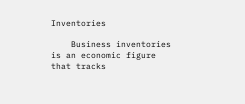Inventories

    Business inventories is an economic figure that tracks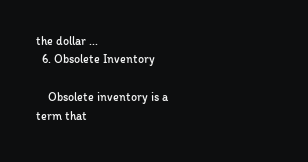the dollar ...
  6. Obsolete Inventory

    Obsolete inventory is a term that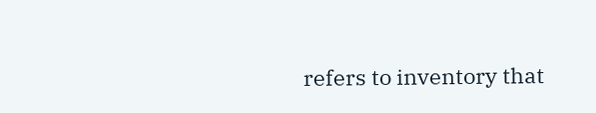refers to inventory that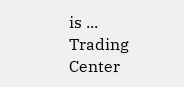is ...
Trading Center